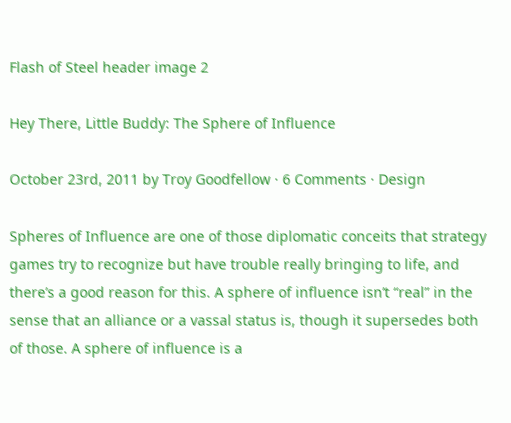Flash of Steel header image 2

Hey There, Little Buddy: The Sphere of Influence

October 23rd, 2011 by Troy Goodfellow · 6 Comments · Design

Spheres of Influence are one of those diplomatic conceits that strategy games try to recognize but have trouble really bringing to life, and there’s a good reason for this. A sphere of influence isn’t “real” in the sense that an alliance or a vassal status is, though it supersedes both of those. A sphere of influence is a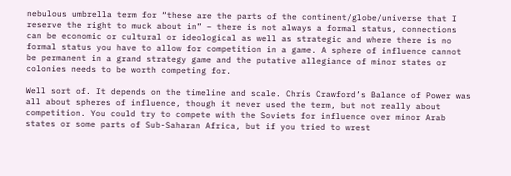nebulous umbrella term for “these are the parts of the continent/globe/universe that I reserve the right to muck about in” – there is not always a formal status, connections can be economic or cultural or ideological as well as strategic and where there is no formal status you have to allow for competition in a game. A sphere of influence cannot be permanent in a grand strategy game and the putative allegiance of minor states or colonies needs to be worth competing for.

Well sort of. It depends on the timeline and scale. Chris Crawford’s Balance of Power was all about spheres of influence, though it never used the term, but not really about competition. You could try to compete with the Soviets for influence over minor Arab states or some parts of Sub-Saharan Africa, but if you tried to wrest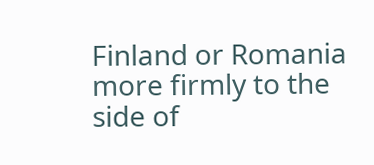Finland or Romania more firmly to the side of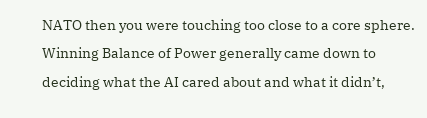NATO then you were touching too close to a core sphere. Winning Balance of Power generally came down to deciding what the AI cared about and what it didn’t,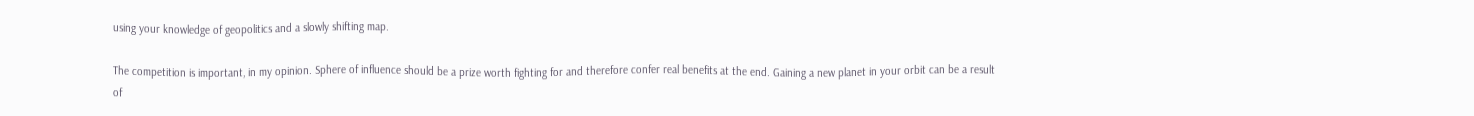using your knowledge of geopolitics and a slowly shifting map.

The competition is important, in my opinion. Sphere of influence should be a prize worth fighting for and therefore confer real benefits at the end. Gaining a new planet in your orbit can be a result of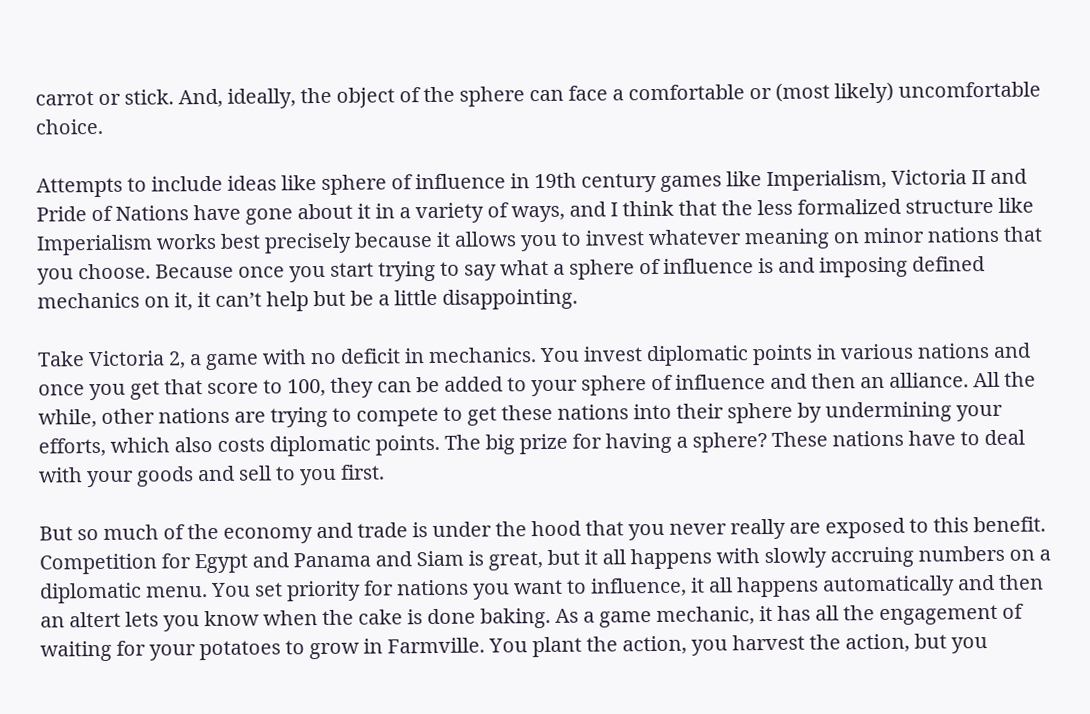carrot or stick. And, ideally, the object of the sphere can face a comfortable or (most likely) uncomfortable choice.

Attempts to include ideas like sphere of influence in 19th century games like Imperialism, Victoria II and Pride of Nations have gone about it in a variety of ways, and I think that the less formalized structure like Imperialism works best precisely because it allows you to invest whatever meaning on minor nations that you choose. Because once you start trying to say what a sphere of influence is and imposing defined mechanics on it, it can’t help but be a little disappointing.

Take Victoria 2, a game with no deficit in mechanics. You invest diplomatic points in various nations and once you get that score to 100, they can be added to your sphere of influence and then an alliance. All the while, other nations are trying to compete to get these nations into their sphere by undermining your efforts, which also costs diplomatic points. The big prize for having a sphere? These nations have to deal with your goods and sell to you first.

But so much of the economy and trade is under the hood that you never really are exposed to this benefit. Competition for Egypt and Panama and Siam is great, but it all happens with slowly accruing numbers on a diplomatic menu. You set priority for nations you want to influence, it all happens automatically and then an altert lets you know when the cake is done baking. As a game mechanic, it has all the engagement of waiting for your potatoes to grow in Farmville. You plant the action, you harvest the action, but you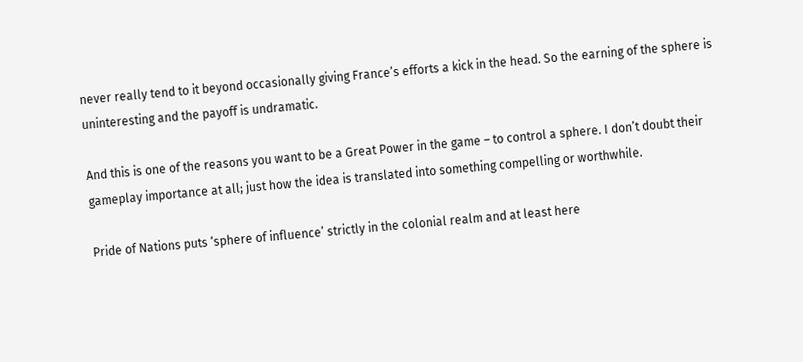never really tend to it beyond occasionally giving France’s efforts a kick in the head. So the earning of the sphere is uninteresting and the payoff is undramatic.

And this is one of the reasons you want to be a Great Power in the game – to control a sphere. I don’t doubt their gameplay importance at all; just how the idea is translated into something compelling or worthwhile.

Pride of Nations puts ‘sphere of influence’ strictly in the colonial realm and at least here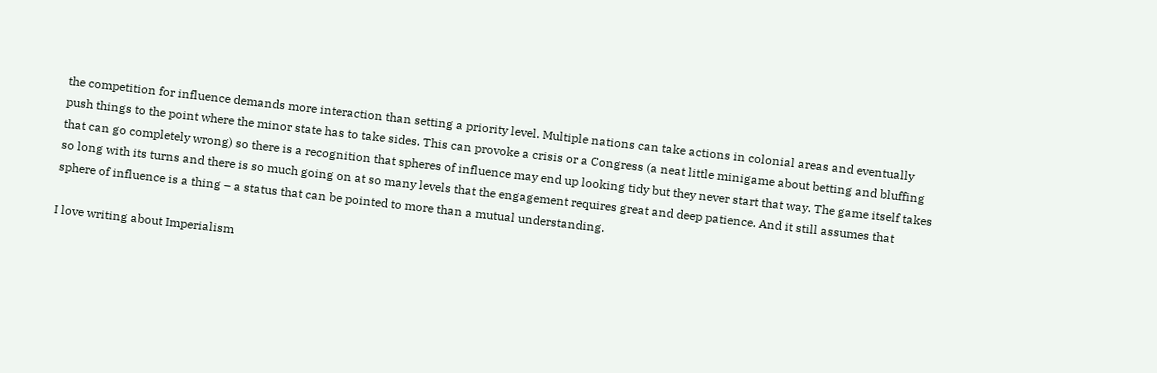the competition for influence demands more interaction than setting a priority level. Multiple nations can take actions in colonial areas and eventually push things to the point where the minor state has to take sides. This can provoke a crisis or a Congress (a neat little minigame about betting and bluffing that can go completely wrong) so there is a recognition that spheres of influence may end up looking tidy but they never start that way. The game itself takes so long with its turns and there is so much going on at so many levels that the engagement requires great and deep patience. And it still assumes that sphere of influence is a thing – a status that can be pointed to more than a mutual understanding.

I love writing about Imperialism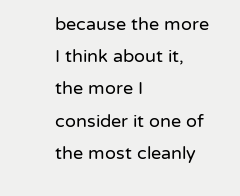because the more I think about it, the more I consider it one of the most cleanly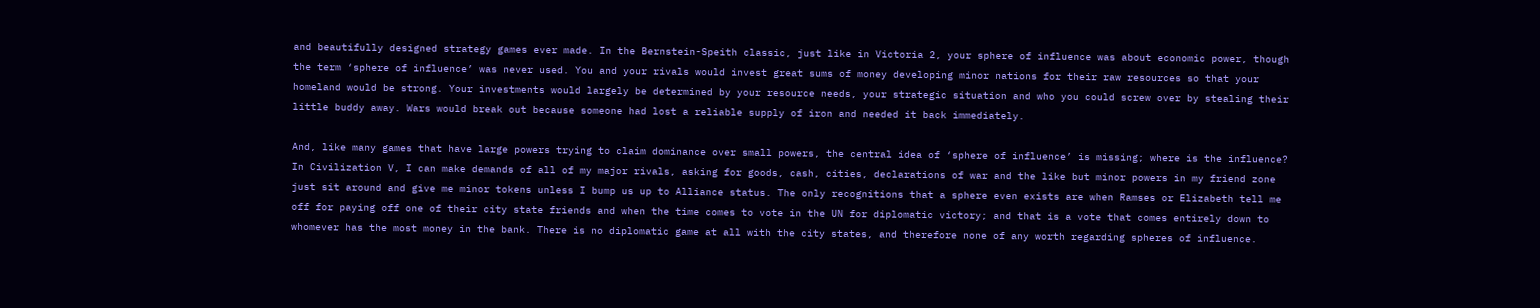and beautifully designed strategy games ever made. In the Bernstein-Speith classic, just like in Victoria 2, your sphere of influence was about economic power, though the term ‘sphere of influence’ was never used. You and your rivals would invest great sums of money developing minor nations for their raw resources so that your homeland would be strong. Your investments would largely be determined by your resource needs, your strategic situation and who you could screw over by stealing their little buddy away. Wars would break out because someone had lost a reliable supply of iron and needed it back immediately.

And, like many games that have large powers trying to claim dominance over small powers, the central idea of ‘sphere of influence’ is missing; where is the influence? In Civilization V, I can make demands of all of my major rivals, asking for goods, cash, cities, declarations of war and the like but minor powers in my friend zone just sit around and give me minor tokens unless I bump us up to Alliance status. The only recognitions that a sphere even exists are when Ramses or Elizabeth tell me off for paying off one of their city state friends and when the time comes to vote in the UN for diplomatic victory; and that is a vote that comes entirely down to whomever has the most money in the bank. There is no diplomatic game at all with the city states, and therefore none of any worth regarding spheres of influence.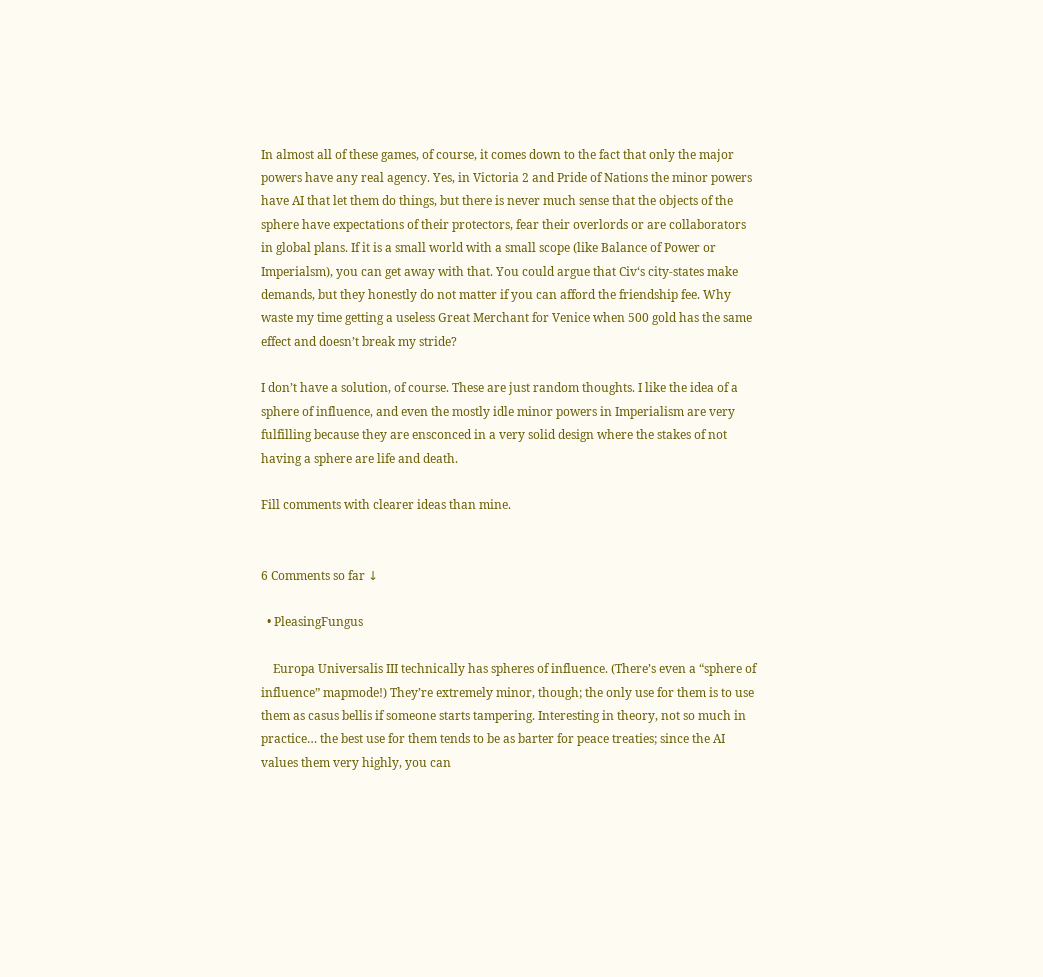In almost all of these games, of course, it comes down to the fact that only the major powers have any real agency. Yes, in Victoria 2 and Pride of Nations the minor powers have AI that let them do things, but there is never much sense that the objects of the sphere have expectations of their protectors, fear their overlords or are collaborators in global plans. If it is a small world with a small scope (like Balance of Power or Imperialsm), you can get away with that. You could argue that Civ‘s city-states make demands, but they honestly do not matter if you can afford the friendship fee. Why waste my time getting a useless Great Merchant for Venice when 500 gold has the same effect and doesn’t break my stride?

I don’t have a solution, of course. These are just random thoughts. I like the idea of a sphere of influence, and even the mostly idle minor powers in Imperialism are very fulfilling because they are ensconced in a very solid design where the stakes of not having a sphere are life and death.

Fill comments with clearer ideas than mine.


6 Comments so far ↓

  • PleasingFungus

    Europa Universalis III technically has spheres of influence. (There’s even a “sphere of influence” mapmode!) They’re extremely minor, though; the only use for them is to use them as casus bellis if someone starts tampering. Interesting in theory, not so much in practice… the best use for them tends to be as barter for peace treaties; since the AI values them very highly, you can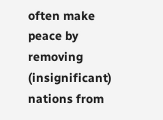often make peace by removing (insignificant) nations from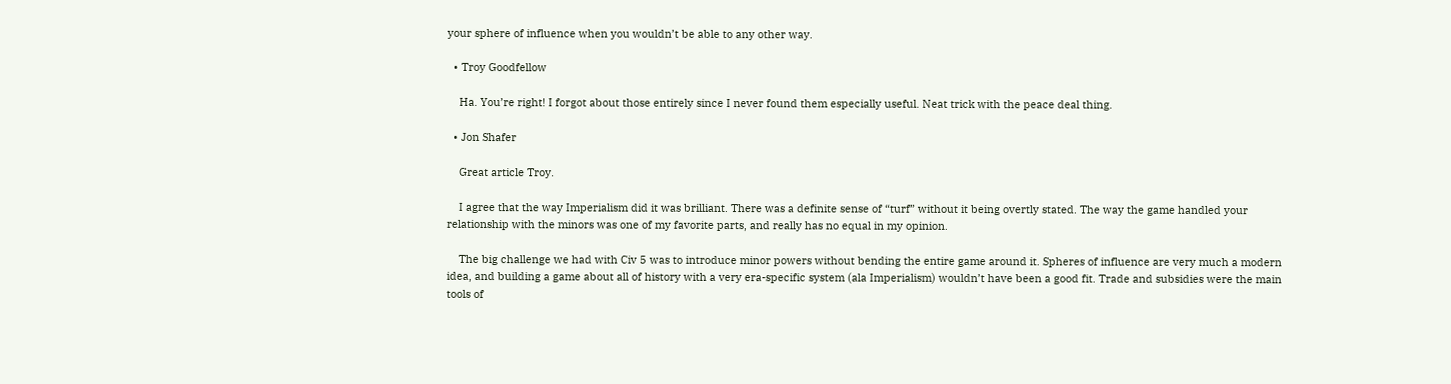your sphere of influence when you wouldn’t be able to any other way.

  • Troy Goodfellow

    Ha. You’re right! I forgot about those entirely since I never found them especially useful. Neat trick with the peace deal thing.

  • Jon Shafer

    Great article Troy.

    I agree that the way Imperialism did it was brilliant. There was a definite sense of “turf” without it being overtly stated. The way the game handled your relationship with the minors was one of my favorite parts, and really has no equal in my opinion.

    The big challenge we had with Civ 5 was to introduce minor powers without bending the entire game around it. Spheres of influence are very much a modern idea, and building a game about all of history with a very era-specific system (ala Imperialism) wouldn’t have been a good fit. Trade and subsidies were the main tools of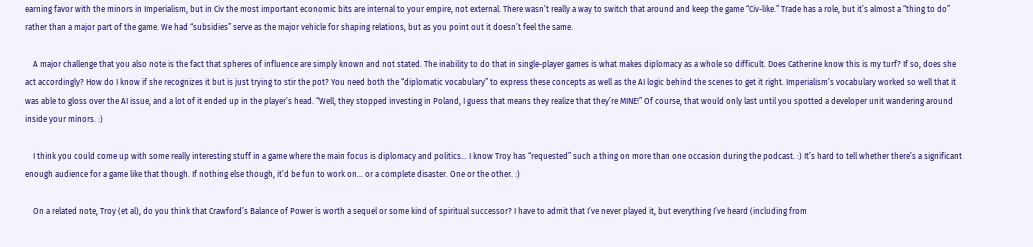earning favor with the minors in Imperialism, but in Civ the most important economic bits are internal to your empire, not external. There wasn’t really a way to switch that around and keep the game “Civ-like.” Trade has a role, but it’s almost a “thing to do” rather than a major part of the game. We had “subsidies” serve as the major vehicle for shaping relations, but as you point out it doesn’t feel the same.

    A major challenge that you also note is the fact that spheres of influence are simply known and not stated. The inability to do that in single-player games is what makes diplomacy as a whole so difficult. Does Catherine know this is my turf? If so, does she act accordingly? How do I know if she recognizes it but is just trying to stir the pot? You need both the “diplomatic vocabulary” to express these concepts as well as the AI logic behind the scenes to get it right. Imperialism’s vocabulary worked so well that it was able to gloss over the AI issue, and a lot of it ended up in the player’s head. “Well, they stopped investing in Poland, I guess that means they realize that they’re MINE!” Of course, that would only last until you spotted a developer unit wandering around inside your minors. :)

    I think you could come up with some really interesting stuff in a game where the main focus is diplomacy and politics… I know Troy has “requested” such a thing on more than one occasion during the podcast. :) It’s hard to tell whether there’s a significant enough audience for a game like that though. If nothing else though, it’d be fun to work on… or a complete disaster. One or the other. :)

    On a related note, Troy (et al), do you think that Crawford’s Balance of Power is worth a sequel or some kind of spiritual successor? I have to admit that I’ve never played it, but everything I’ve heard (including from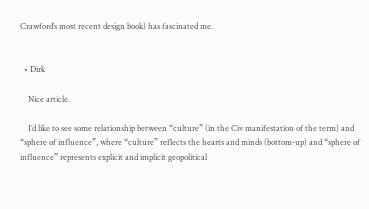Crawford’s most recent design book) has fascinated me.


  • Dirk

    Nice article.

    I’d like to see some relationship between “culture” (in the Civ manifestation of the term) and “sphere of influence”, where “culture” reflects the hearts and minds (bottom-up) and “sphere of influence” represents explicit and implicit geopolitical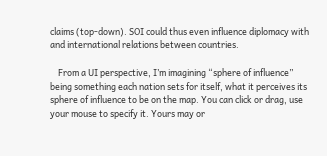claims (top-down). SOI could thus even influence diplomacy with and international relations between countries.

    From a UI perspective, I’m imagining “sphere of influence” being something each nation sets for itself, what it perceives its sphere of influence to be on the map. You can click or drag, use your mouse to specify it. Yours may or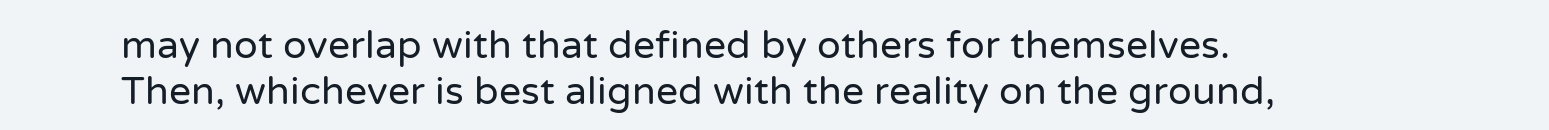may not overlap with that defined by others for themselves. Then, whichever is best aligned with the reality on the ground,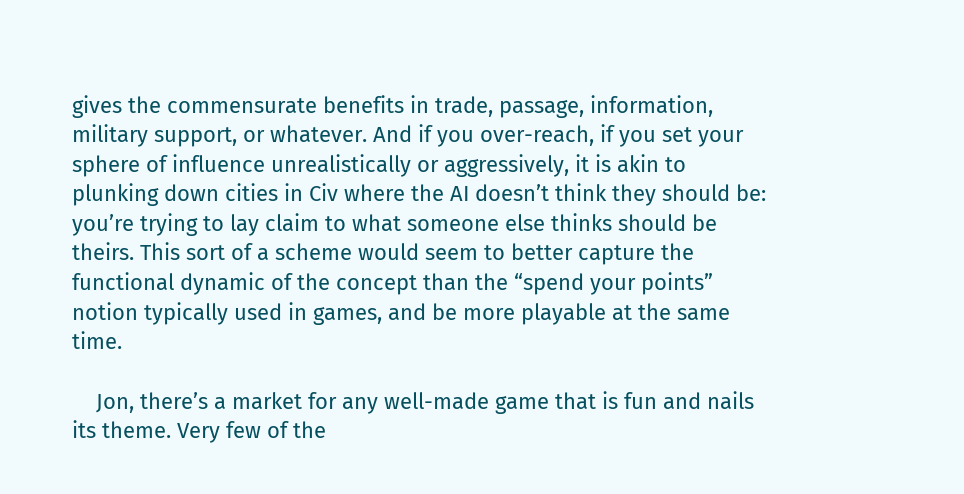gives the commensurate benefits in trade, passage, information, military support, or whatever. And if you over-reach, if you set your sphere of influence unrealistically or aggressively, it is akin to plunking down cities in Civ where the AI doesn’t think they should be: you’re trying to lay claim to what someone else thinks should be theirs. This sort of a scheme would seem to better capture the functional dynamic of the concept than the “spend your points” notion typically used in games, and be more playable at the same time.

    Jon, there’s a market for any well-made game that is fun and nails its theme. Very few of the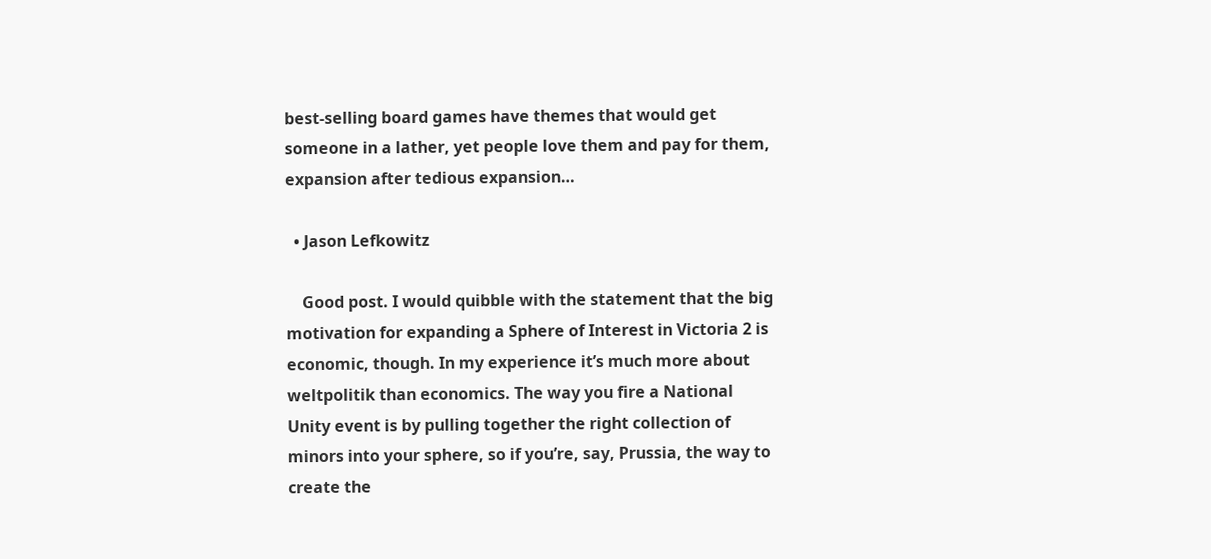best-selling board games have themes that would get someone in a lather, yet people love them and pay for them, expansion after tedious expansion…

  • Jason Lefkowitz

    Good post. I would quibble with the statement that the big motivation for expanding a Sphere of Interest in Victoria 2 is economic, though. In my experience it’s much more about weltpolitik than economics. The way you fire a National Unity event is by pulling together the right collection of minors into your sphere, so if you’re, say, Prussia, the way to create the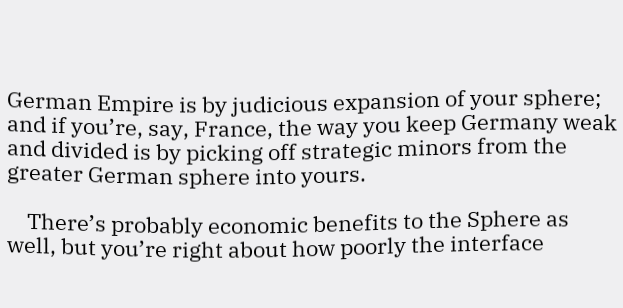German Empire is by judicious expansion of your sphere; and if you’re, say, France, the way you keep Germany weak and divided is by picking off strategic minors from the greater German sphere into yours.

    There’s probably economic benefits to the Sphere as well, but you’re right about how poorly the interface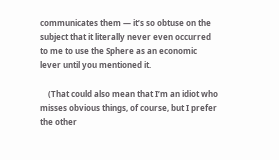communicates them — it’s so obtuse on the subject that it literally never even occurred to me to use the Sphere as an economic lever until you mentioned it.

    (That could also mean that I’m an idiot who misses obvious things, of course, but I prefer the other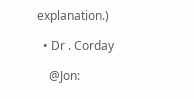explanation.)

  • Dr . Corday

    @Jon: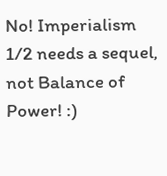No! Imperialism 1/2 needs a sequel, not Balance of Power! :)